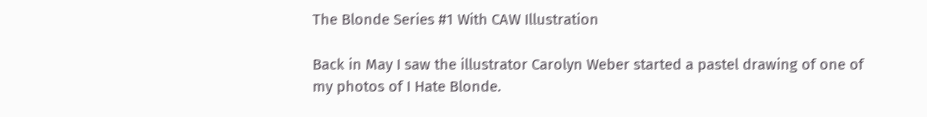The Blonde Series #1 With CAW Illustration

Back in May I saw the illustrator Carolyn Weber started a pastel drawing of one of my photos of I Hate Blonde.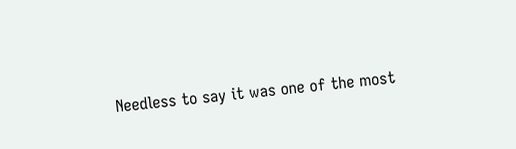Needless to say it was one of the most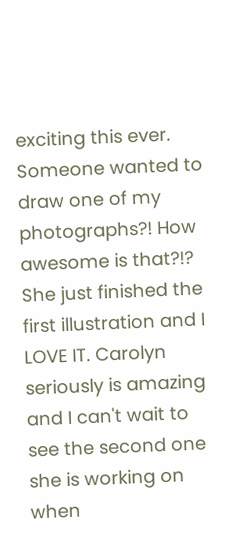exciting this ever. Someone wanted to draw one of my photographs?! How awesome is that?!? She just finished the first illustration and I LOVE IT. Carolyn seriously is amazing and I can't wait to see the second one she is working on when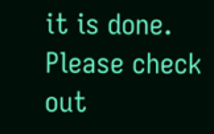it is done. Please check out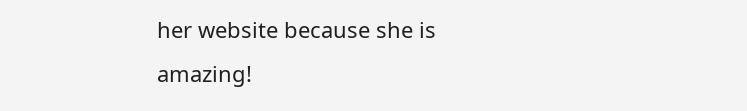her website because she is amazing!